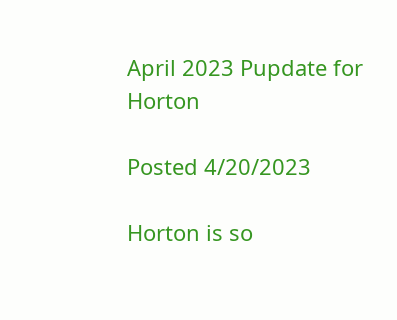April 2023 Pupdate for Horton

Posted 4/20/2023

Horton is so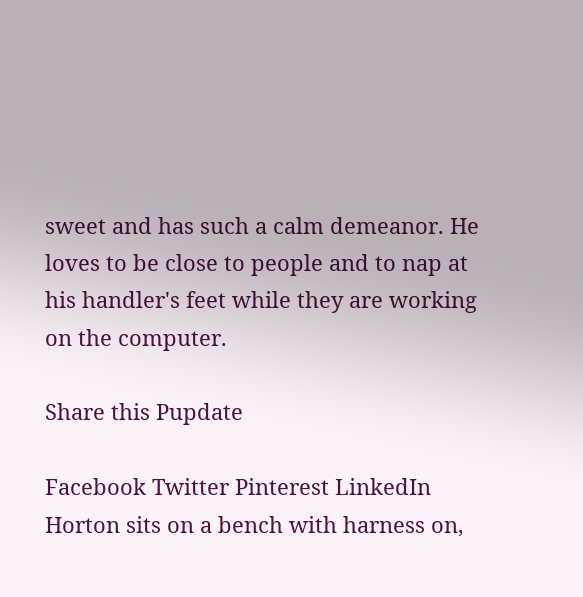sweet and has such a calm demeanor. He loves to be close to people and to nap at his handler's feet while they are working on the computer.

Share this Pupdate

Facebook Twitter Pinterest LinkedIn
Horton sits on a bench with harness on,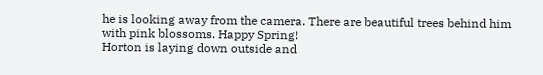he is looking away from the camera. There are beautiful trees behind him with pink blossoms. Happy Spring!
Horton is laying down outside and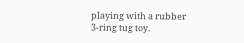playing with a rubber 3-ring tug toy.